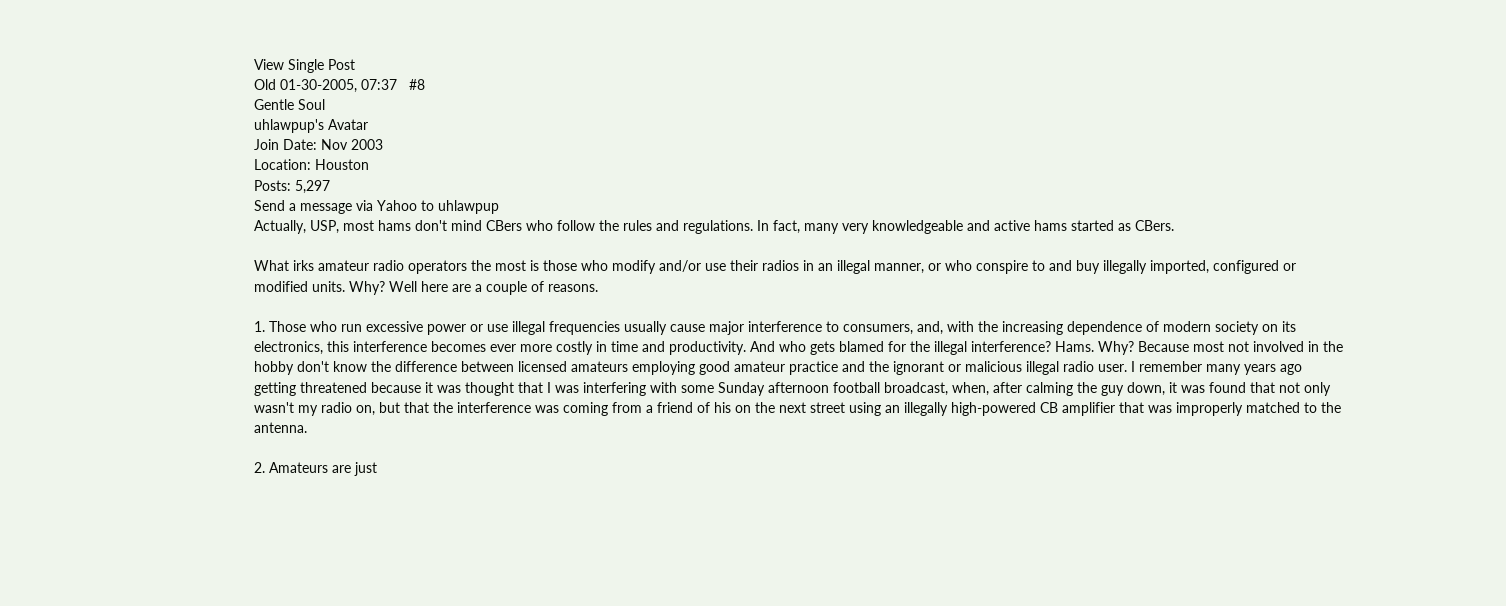View Single Post
Old 01-30-2005, 07:37   #8
Gentle Soul
uhlawpup's Avatar
Join Date: Nov 2003
Location: Houston
Posts: 5,297
Send a message via Yahoo to uhlawpup
Actually, USP, most hams don't mind CBers who follow the rules and regulations. In fact, many very knowledgeable and active hams started as CBers.

What irks amateur radio operators the most is those who modify and/or use their radios in an illegal manner, or who conspire to and buy illegally imported, configured or modified units. Why? Well here are a couple of reasons.

1. Those who run excessive power or use illegal frequencies usually cause major interference to consumers, and, with the increasing dependence of modern society on its electronics, this interference becomes ever more costly in time and productivity. And who gets blamed for the illegal interference? Hams. Why? Because most not involved in the hobby don't know the difference between licensed amateurs employing good amateur practice and the ignorant or malicious illegal radio user. I remember many years ago getting threatened because it was thought that I was interfering with some Sunday afternoon football broadcast, when, after calming the guy down, it was found that not only wasn't my radio on, but that the interference was coming from a friend of his on the next street using an illegally high-powered CB amplifier that was improperly matched to the antenna.

2. Amateurs are just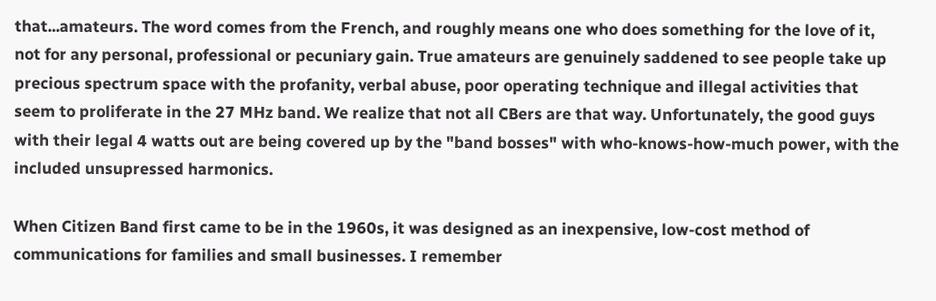that...amateurs. The word comes from the French, and roughly means one who does something for the love of it, not for any personal, professional or pecuniary gain. True amateurs are genuinely saddened to see people take up precious spectrum space with the profanity, verbal abuse, poor operating technique and illegal activities that seem to proliferate in the 27 MHz band. We realize that not all CBers are that way. Unfortunately, the good guys with their legal 4 watts out are being covered up by the "band bosses" with who-knows-how-much power, with the included unsupressed harmonics.

When Citizen Band first came to be in the 1960s, it was designed as an inexpensive, low-cost method of communications for families and small businesses. I remember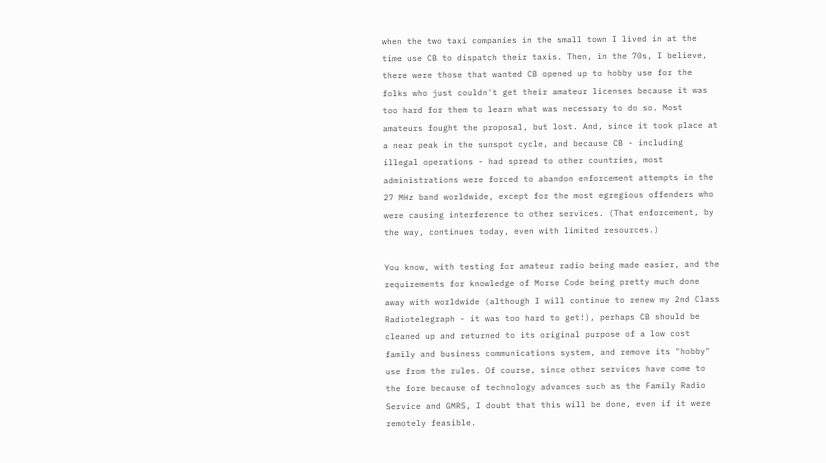when the two taxi companies in the small town I lived in at the time use CB to dispatch their taxis. Then, in the 70s, I believe, there were those that wanted CB opened up to hobby use for the folks who just couldn't get their amateur licenses because it was too hard for them to learn what was necessary to do so. Most amateurs fought the proposal, but lost. And, since it took place at a near peak in the sunspot cycle, and because CB - including illegal operations - had spread to other countries, most administrations were forced to abandon enforcement attempts in the 27 MHz band worldwide, except for the most egregious offenders who were causing interference to other services. (That enforcement, by the way, continues today, even with limited resources.)

You know, with testing for amateur radio being made easier, and the requirements for knowledge of Morse Code being pretty much done away with worldwide (although I will continue to renew my 2nd Class Radiotelegraph - it was too hard to get!), perhaps CB should be cleaned up and returned to its original purpose of a low cost family and business communications system, and remove its "hobby" use from the rules. Of course, since other services have come to the fore because of technology advances such as the Family Radio Service and GMRS, I doubt that this will be done, even if it were remotely feasible.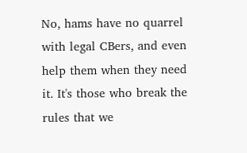No, hams have no quarrel with legal CBers, and even help them when they need it. It's those who break the rules that we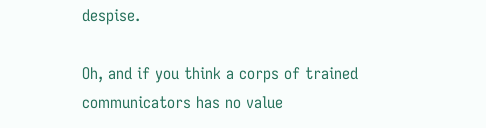despise.

Oh, and if you think a corps of trained communicators has no value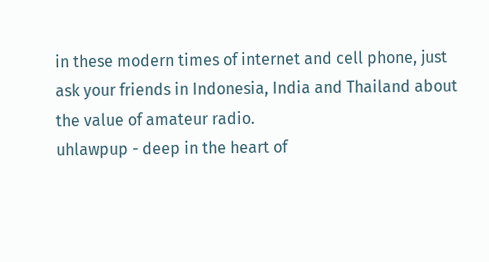in these modern times of internet and cell phone, just ask your friends in Indonesia, India and Thailand about the value of amateur radio.
uhlawpup - deep in the heart of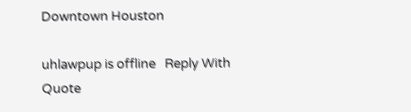Downtown Houston

uhlawpup is offline   Reply With Quote